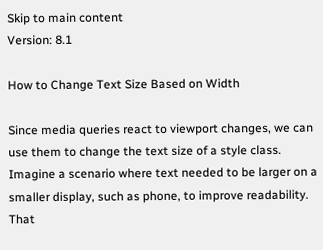Skip to main content
Version: 8.1

How to Change Text Size Based on Width

Since media queries react to viewport changes, we can use them to change the text size of a style class. Imagine a scenario where text needed to be larger on a smaller display, such as phone, to improve readability. That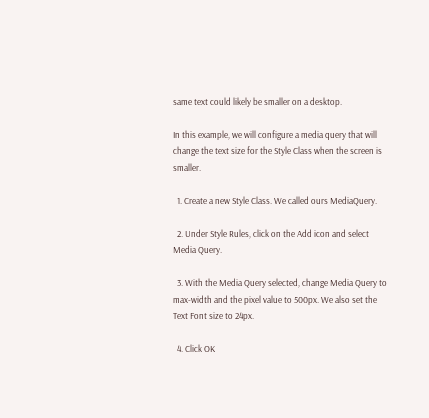same text could likely be smaller on a desktop.

In this example, we will configure a media query that will change the text size for the Style Class when the screen is smaller.

  1. Create a new Style Class. We called ours MediaQuery.

  2. Under Style Rules, click on the Add icon and select Media Query.

  3. With the Media Query selected, change Media Query to max-width and the pixel value to 500px. We also set the Text Font size to 24px.

  4. Click OK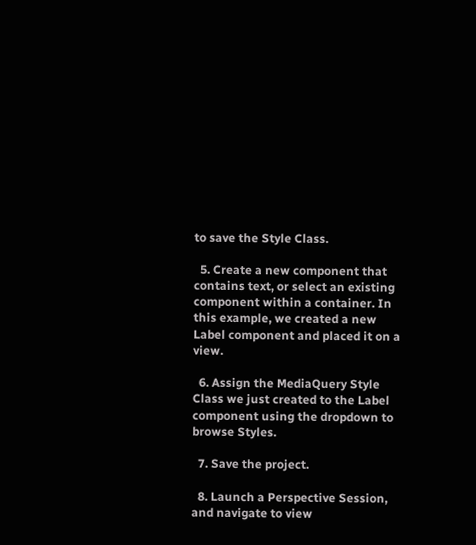to save the Style Class.

  5. Create a new component that contains text, or select an existing component within a container. In this example, we created a new Label component and placed it on a view.

  6. Assign the MediaQuery Style Class we just created to the Label component using the dropdown to browse Styles.

  7. Save the project.

  8. Launch a Perspective Session, and navigate to view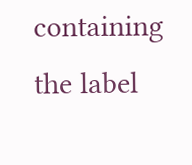containing the label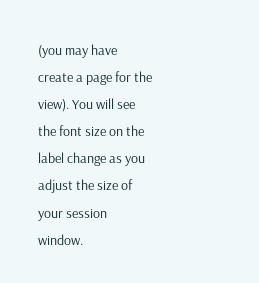(you may have create a page for the view). You will see the font size on the label change as you adjust the size of your session window.